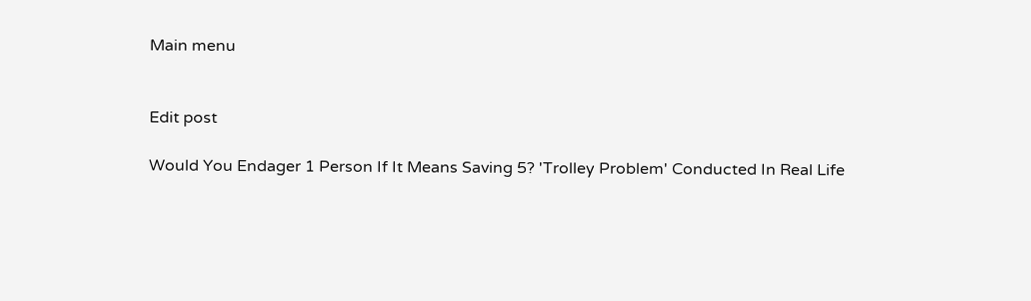Main menu


Edit post

Would You Endager 1 Person If It Means Saving 5? 'Trolley Problem' Conducted In Real Life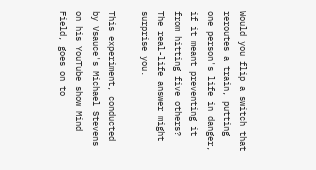Would you flip a switch that reroutes a train, putting one person's life in danger, if it meant preventing it from hitting five others? The real-life answer might surprise you.

This experiment, conducted by Vsauce's Michael Stevens on his YouTube show Mind Field, goes on to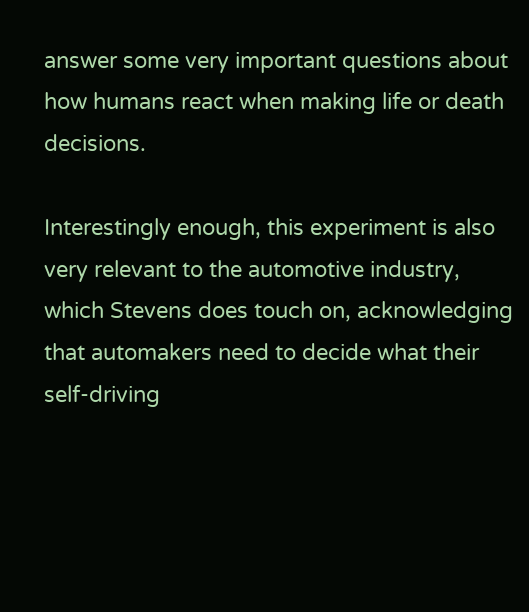answer some very important questions about how humans react when making life or death decisions.

Interestingly enough, this experiment is also very relevant to the automotive industry, which Stevens does touch on, acknowledging that automakers need to decide what their self-driving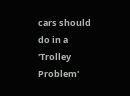cars should do in a 'Trolley Problem'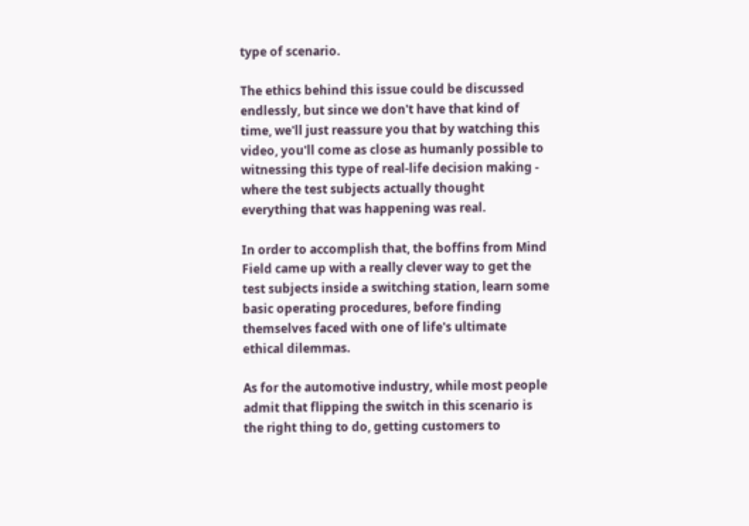type of scenario.

The ethics behind this issue could be discussed endlessly, but since we don't have that kind of time, we'll just reassure you that by watching this video, you'll come as close as humanly possible to witnessing this type of real-life decision making - where the test subjects actually thought everything that was happening was real.

In order to accomplish that, the boffins from Mind Field came up with a really clever way to get the test subjects inside a switching station, learn some basic operating procedures, before finding themselves faced with one of life's ultimate ethical dilemmas.

As for the automotive industry, while most people admit that flipping the switch in this scenario is the right thing to do, getting customers to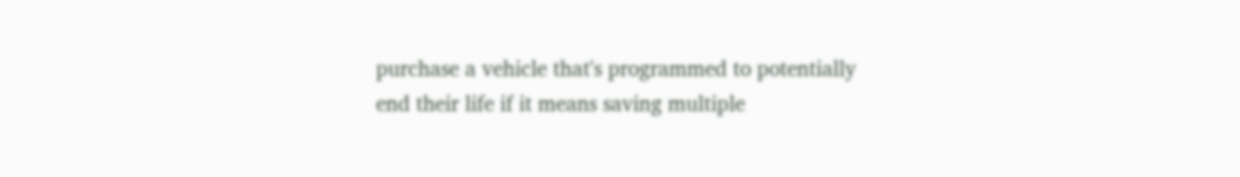purchase a vehicle that's programmed to potentially end their life if it means saving multiple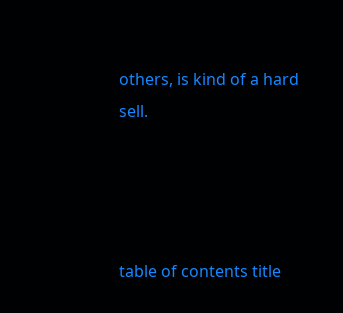others, is kind of a hard sell.




table of contents title